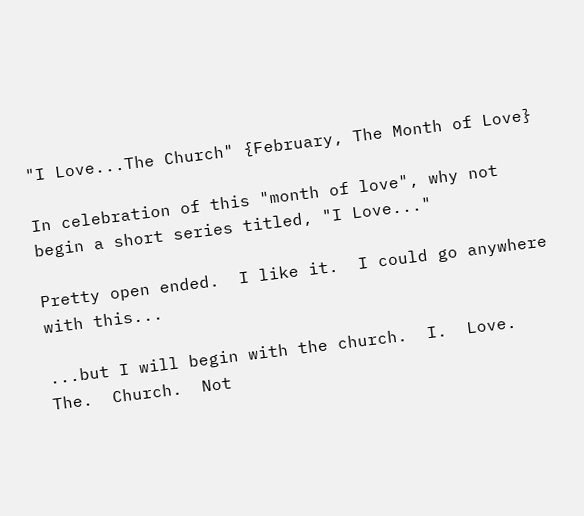"I Love...The Church" {February, The Month of Love}

In celebration of this "month of love", why not begin a short series titled, "I Love..."

Pretty open ended.  I like it.  I could go anywhere with this...

...but I will begin with the church.  I.  Love.  The.  Church.  Not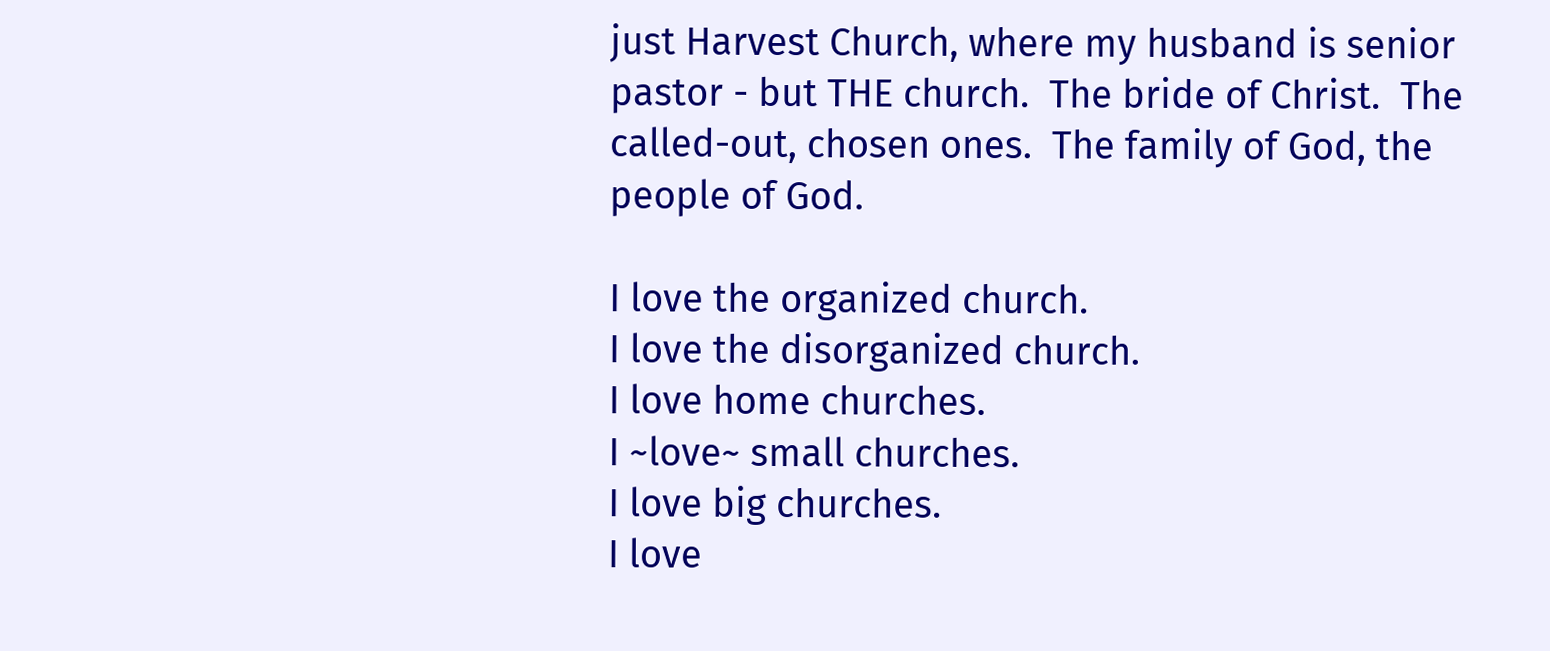just Harvest Church, where my husband is senior pastor - but THE church.  The bride of Christ.  The called-out, chosen ones.  The family of God, the people of God.

I love the organized church.
I love the disorganized church.
I love home churches.
I ~love~ small churches.
I love big churches.
I love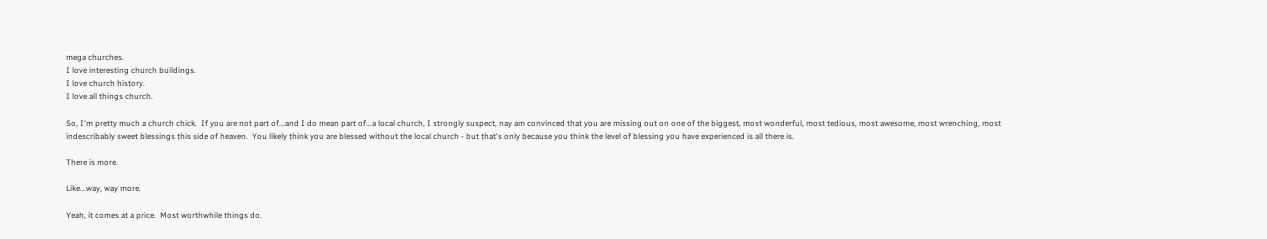mega churches.
I love interesting church buildings.
I love church history.
I love all things church.

So, I'm pretty much a church chick.  If you are not part of...and I do mean part of...a local church, I strongly suspect, nay am convinced that you are missing out on one of the biggest, most wonderful, most tedious, most awesome, most wrenching, most indescribably sweet blessings this side of heaven.  You likely think you are blessed without the local church - but that's only because you think the level of blessing you have experienced is all there is.

There is more.

Like...way, way more.

Yeah, it comes at a price.  Most worthwhile things do.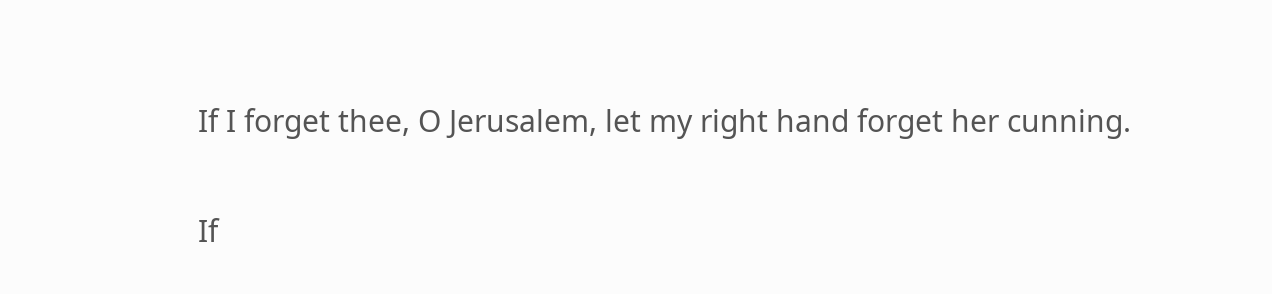If I forget thee, O Jerusalem, let my right hand forget her cunning.

If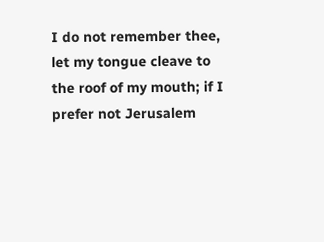I do not remember thee, let my tongue cleave to the roof of my mouth; if I prefer not Jerusalem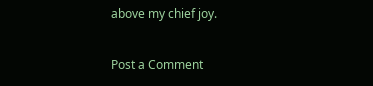above my chief joy.

Post a Comment